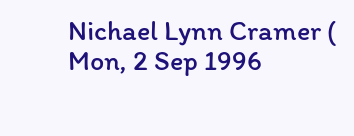Nichael Lynn Cramer (
Mon, 2 Sep 1996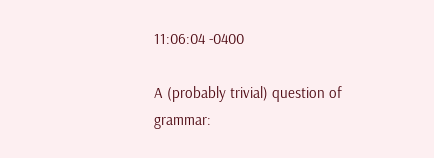11:06:04 -0400

A (probably trivial) question of grammar: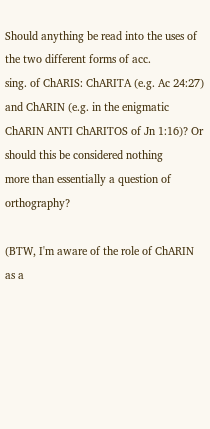Should anything be read into the uses of the two different forms of acc.
sing. of ChARIS: ChARITA (e.g. Ac 24:27) and ChARIN (e.g. in the enigmatic
ChARIN ANTI ChARITOS of Jn 1:16)? Or should this be considered nothing
more than essentially a question of orthography?

(BTW, I'm aware of the role of ChARIN as a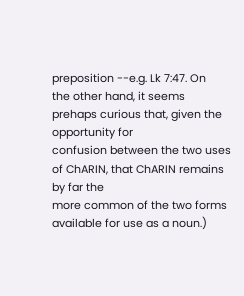preposition --e.g. Lk 7:47. On
the other hand, it seems prehaps curious that, given the opportunity for
confusion between the two uses of ChARIN, that ChARIN remains by far the
more common of the two forms available for use as a noun.)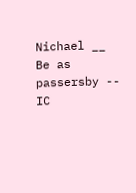Nichael __ Be as passersby -- IC